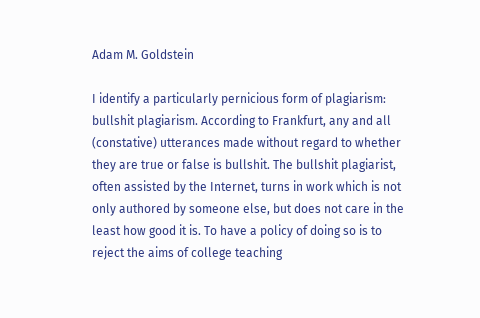Adam M. Goldstein

I identify a particularly pernicious form of plagiarism: bullshit plagiarism. According to Frankfurt, any and all (constative) utterances made without regard to whether they are true or false is bullshit. The bullshit plagiarist, often assisted by the Internet, turns in work which is not only authored by someone else, but does not care in the least how good it is. To have a policy of doing so is to reject the aims of college teaching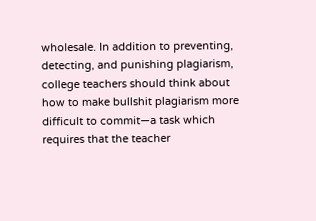wholesale. In addition to preventing, detecting, and punishing plagiarism, college teachers should think about how to make bullshit plagiarism more difficult to commit—a task which requires that the teacher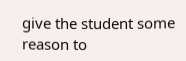give the student some reason to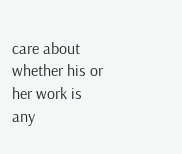care about whether his or her work is any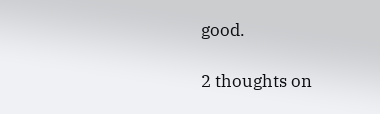good.

2 thoughts on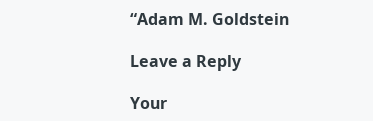“Adam M. Goldstein

Leave a Reply

Your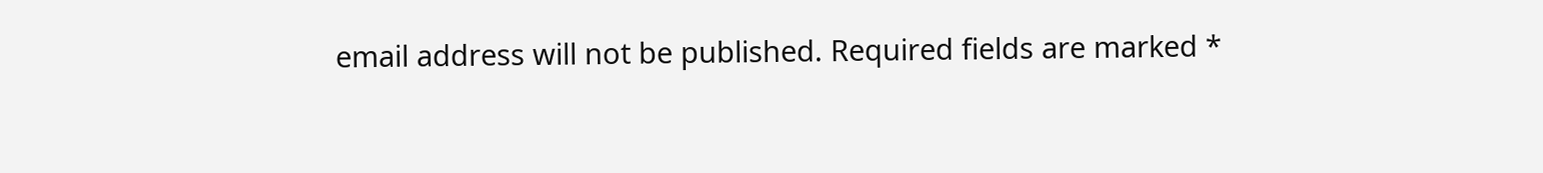email address will not be published. Required fields are marked *